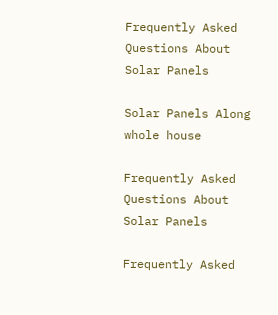Frequently Asked Questions About Solar Panels

Solar Panels Along whole house

Frequently Asked Questions About Solar Panels

Frequently Asked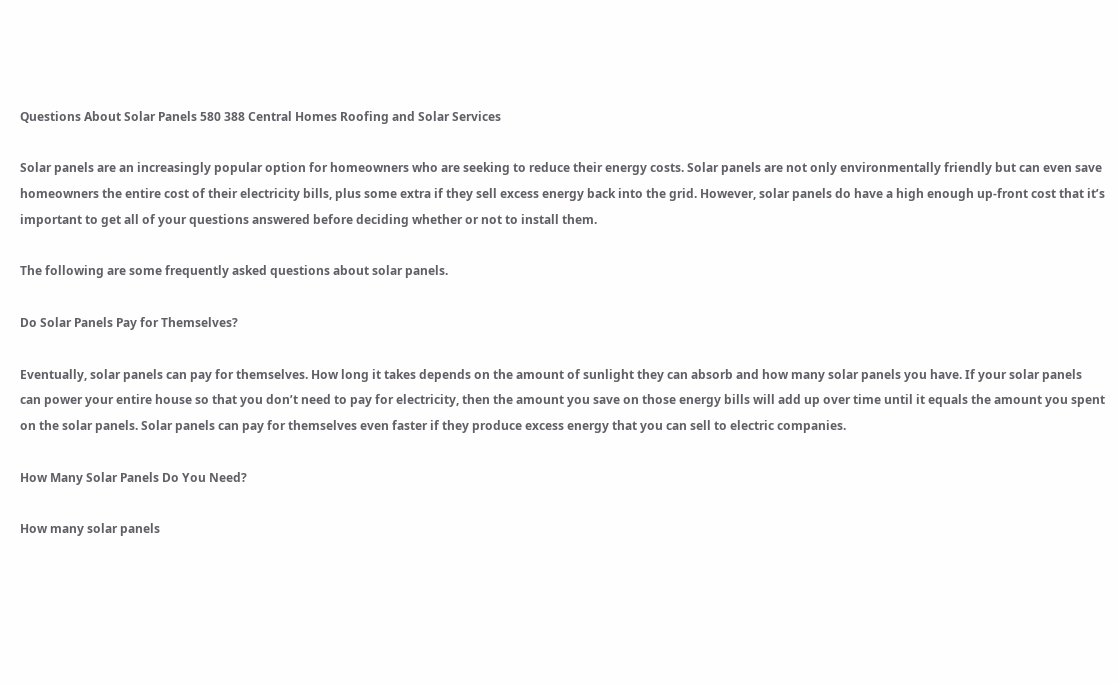Questions About Solar Panels 580 388 Central Homes Roofing and Solar Services

Solar panels are an increasingly popular option for homeowners who are seeking to reduce their energy costs. Solar panels are not only environmentally friendly but can even save homeowners the entire cost of their electricity bills, plus some extra if they sell excess energy back into the grid. However, solar panels do have a high enough up-front cost that it’s important to get all of your questions answered before deciding whether or not to install them.

The following are some frequently asked questions about solar panels.

Do Solar Panels Pay for Themselves?

Eventually, solar panels can pay for themselves. How long it takes depends on the amount of sunlight they can absorb and how many solar panels you have. If your solar panels can power your entire house so that you don’t need to pay for electricity, then the amount you save on those energy bills will add up over time until it equals the amount you spent on the solar panels. Solar panels can pay for themselves even faster if they produce excess energy that you can sell to electric companies.

How Many Solar Panels Do You Need?

How many solar panels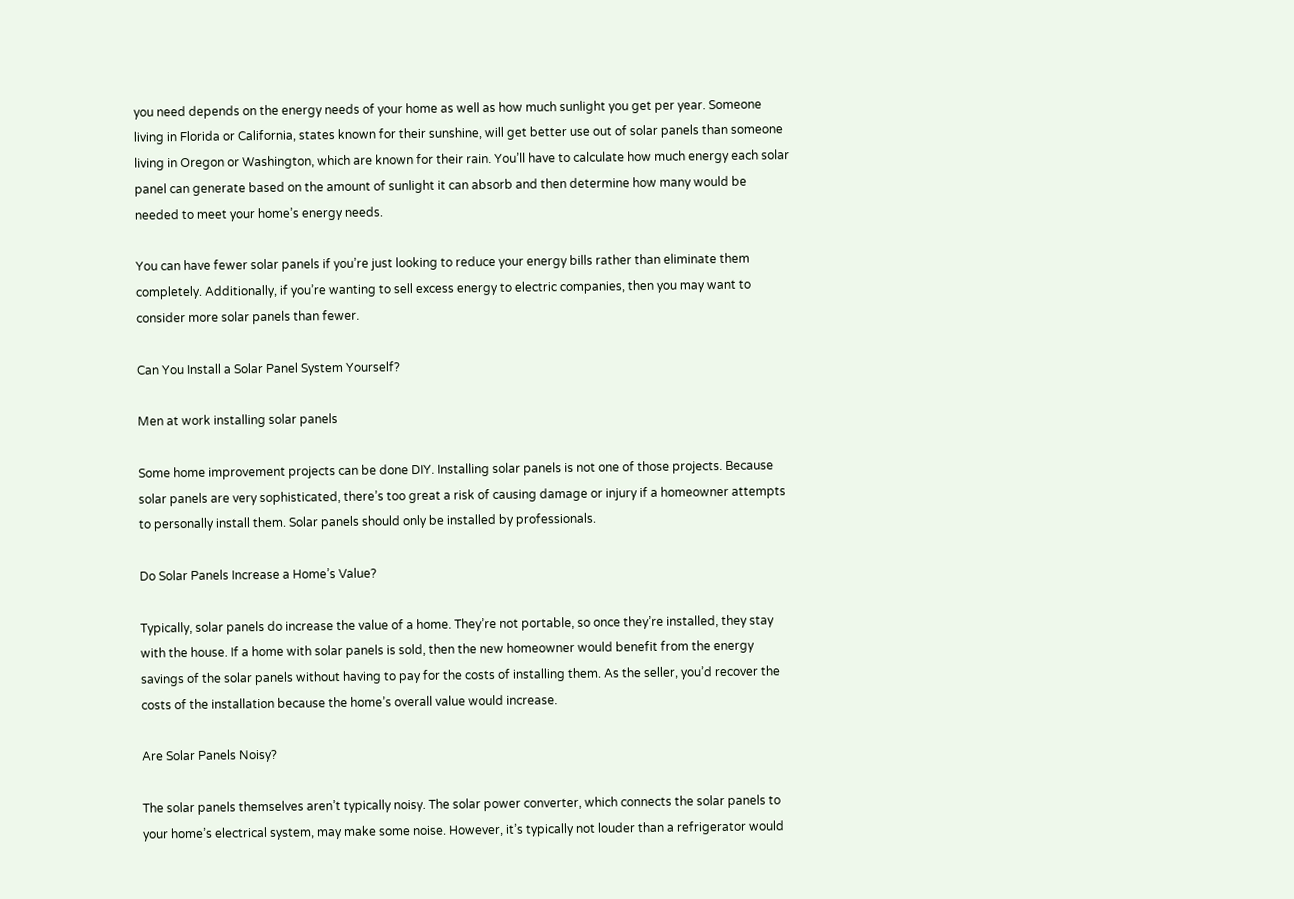you need depends on the energy needs of your home as well as how much sunlight you get per year. Someone living in Florida or California, states known for their sunshine, will get better use out of solar panels than someone living in Oregon or Washington, which are known for their rain. You’ll have to calculate how much energy each solar panel can generate based on the amount of sunlight it can absorb and then determine how many would be needed to meet your home’s energy needs.

You can have fewer solar panels if you’re just looking to reduce your energy bills rather than eliminate them completely. Additionally, if you’re wanting to sell excess energy to electric companies, then you may want to consider more solar panels than fewer.

Can You Install a Solar Panel System Yourself?

Men at work installing solar panels

Some home improvement projects can be done DIY. Installing solar panels is not one of those projects. Because solar panels are very sophisticated, there’s too great a risk of causing damage or injury if a homeowner attempts to personally install them. Solar panels should only be installed by professionals.

Do Solar Panels Increase a Home’s Value?

Typically, solar panels do increase the value of a home. They’re not portable, so once they’re installed, they stay with the house. If a home with solar panels is sold, then the new homeowner would benefit from the energy savings of the solar panels without having to pay for the costs of installing them. As the seller, you’d recover the costs of the installation because the home’s overall value would increase.

Are Solar Panels Noisy?

The solar panels themselves aren’t typically noisy. The solar power converter, which connects the solar panels to your home’s electrical system, may make some noise. However, it’s typically not louder than a refrigerator would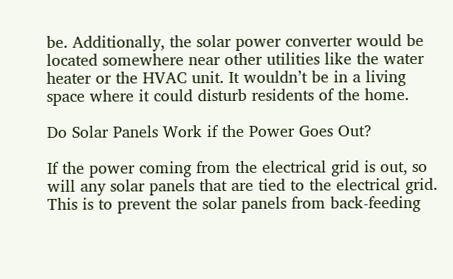be. Additionally, the solar power converter would be located somewhere near other utilities like the water heater or the HVAC unit. It wouldn’t be in a living space where it could disturb residents of the home.

Do Solar Panels Work if the Power Goes Out?

If the power coming from the electrical grid is out, so will any solar panels that are tied to the electrical grid. This is to prevent the solar panels from back-feeding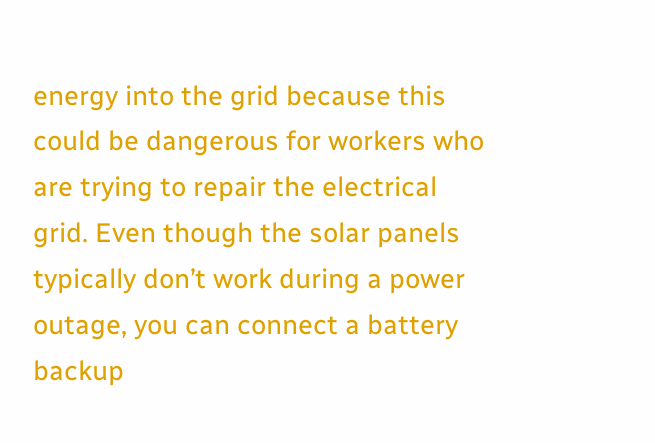energy into the grid because this could be dangerous for workers who are trying to repair the electrical grid. Even though the solar panels typically don’t work during a power outage, you can connect a battery backup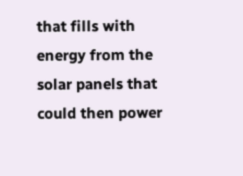that fills with energy from the solar panels that could then power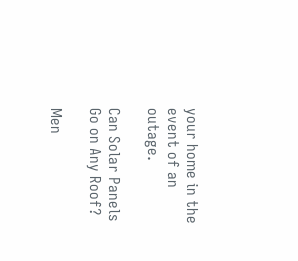your home in the event of an outage.

Can Solar Panels Go on Any Roof?

Men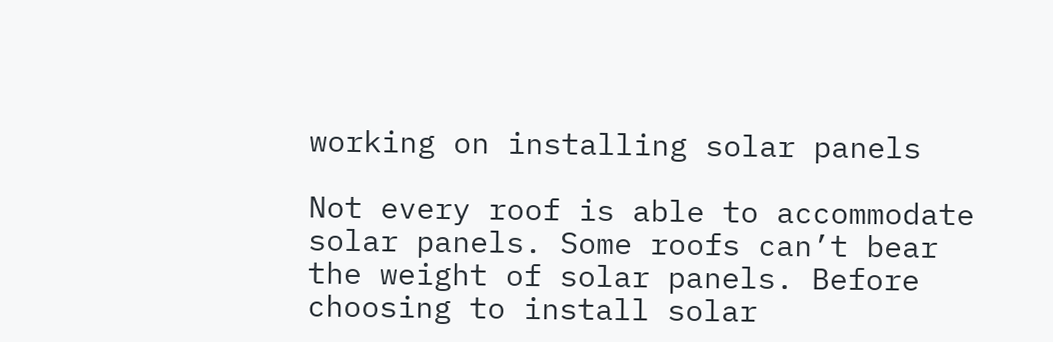working on installing solar panels

Not every roof is able to accommodate solar panels. Some roofs can’t bear the weight of solar panels. Before choosing to install solar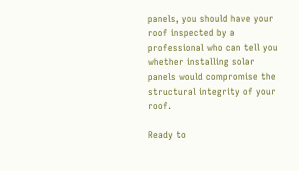panels, you should have your roof inspected by a professional who can tell you whether installing solar panels would compromise the structural integrity of your roof.

Ready to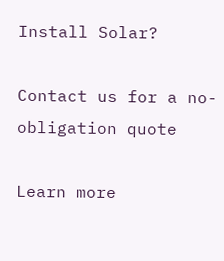Install Solar?

Contact us for a no-obligation quote

Learn more